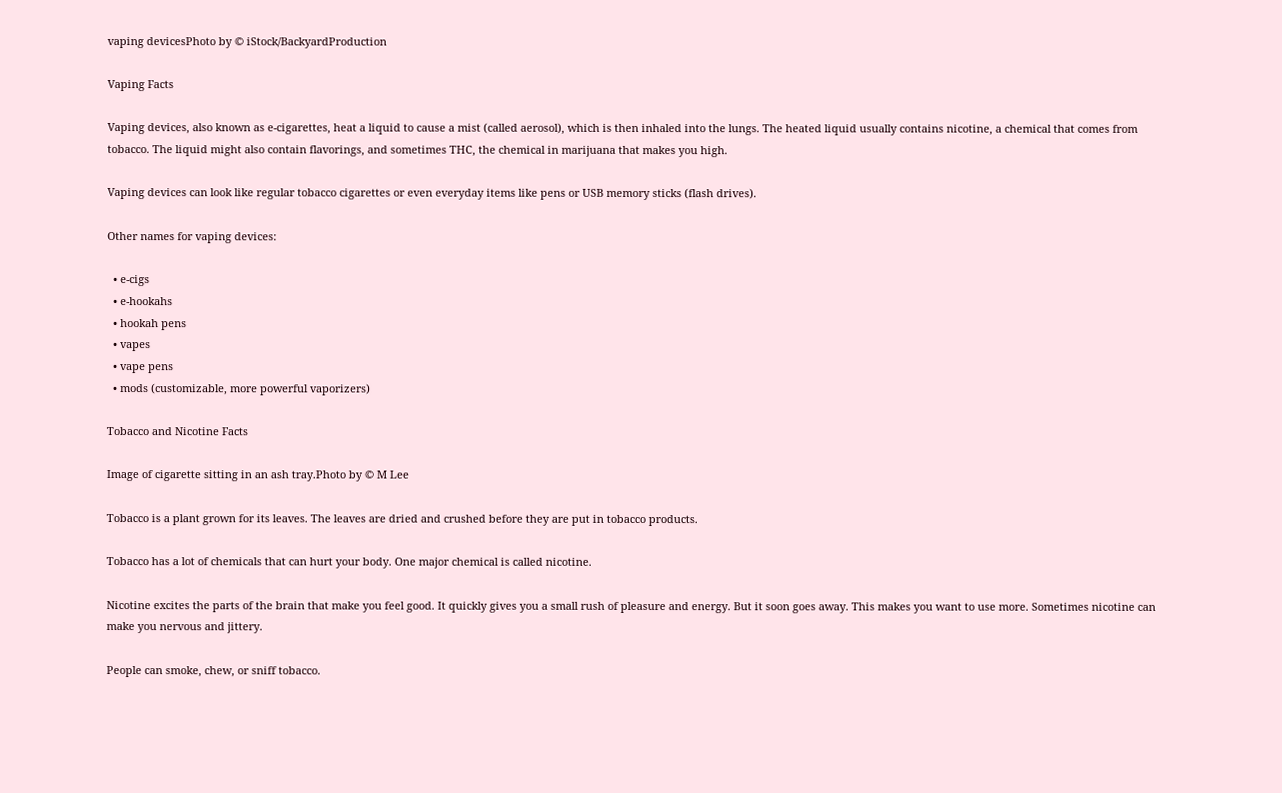vaping devicesPhoto by © iStock/BackyardProduction

Vaping Facts

Vaping devices, also known as e-cigarettes, heat a liquid to cause a mist (called aerosol), which is then inhaled into the lungs. The heated liquid usually contains nicotine, a chemical that comes from tobacco. The liquid might also contain flavorings, and sometimes THC, the chemical in marijuana that makes you high.

Vaping devices can look like regular tobacco cigarettes or even everyday items like pens or USB memory sticks (flash drives).

Other names for vaping devices:

  • e-cigs
  • e-hookahs
  • hookah pens
  • vapes
  • vape pens
  • mods (customizable, more powerful vaporizers)

Tobacco and Nicotine Facts

Image of cigarette sitting in an ash tray.Photo by © M Lee

Tobacco is a plant grown for its leaves. The leaves are dried and crushed before they are put in tobacco products.

Tobacco has a lot of chemicals that can hurt your body. One major chemical is called nicotine.

Nicotine excites the parts of the brain that make you feel good. It quickly gives you a small rush of pleasure and energy. But it soon goes away. This makes you want to use more. Sometimes nicotine can make you nervous and jittery.

People can smoke, chew, or sniff tobacco.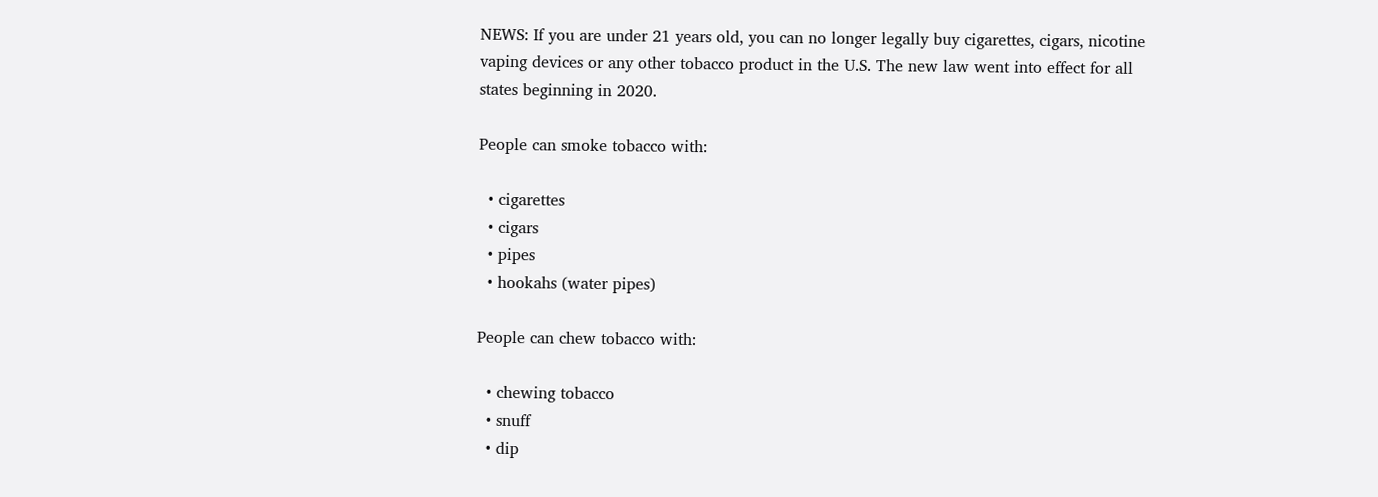NEWS: If you are under 21 years old, you can no longer legally buy cigarettes, cigars, nicotine vaping devices or any other tobacco product in the U.S. The new law went into effect for all states beginning in 2020.

People can smoke tobacco with:

  • cigarettes
  • cigars
  • pipes
  • hookahs (water pipes)

People can chew tobacco with:

  • chewing tobacco
  • snuff
  • dip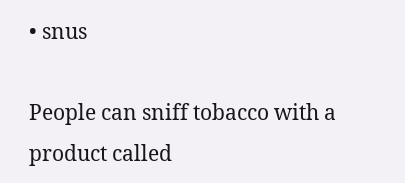• snus

People can sniff tobacco with a product called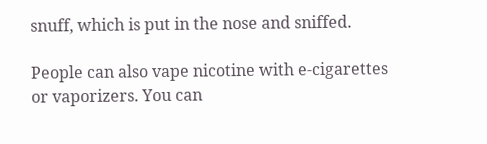snuff, which is put in the nose and sniffed.

People can also vape nicotine with e-cigarettes or vaporizers. You can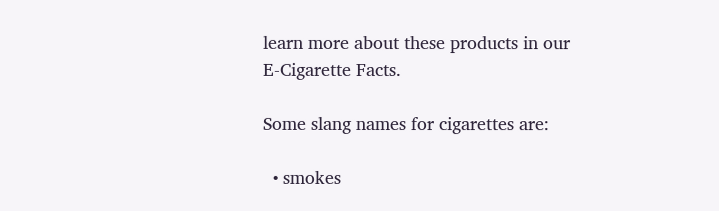learn more about these products in our E-Cigarette Facts.

Some slang names for cigarettes are:

  • smokes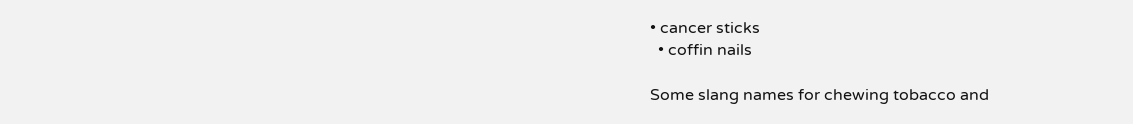• cancer sticks
  • coffin nails

Some slang names for chewing tobacco and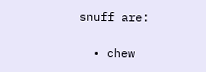snuff are:

  • chew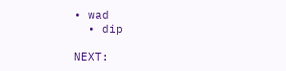• wad
  • dip

NEXT: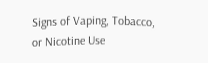Signs of Vaping, Tobacco, or Nicotine Use